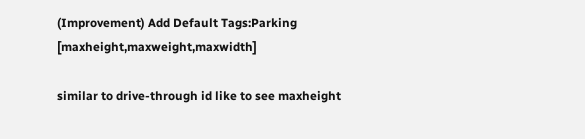(Improvement) Add Default Tags:Parking [maxheight,maxweight,maxwidth]

similar to drive-through id like to see maxheight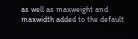as well as maxweight and maxwidth added to the default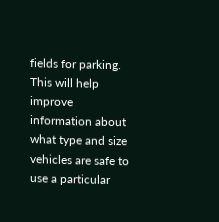fields for parking. This will help improve information about what type and size vehicles are safe to use a particular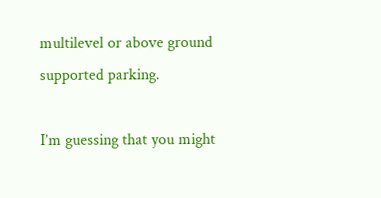multilevel or above ground supported parking.

I’m guessing that you might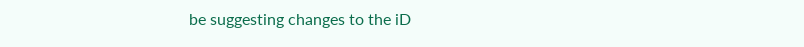be suggesting changes to the iD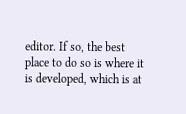editor. If so, the best place to do so is where it is developed, which is at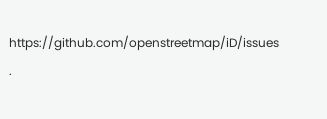https://github.com/openstreetmap/iD/issues .